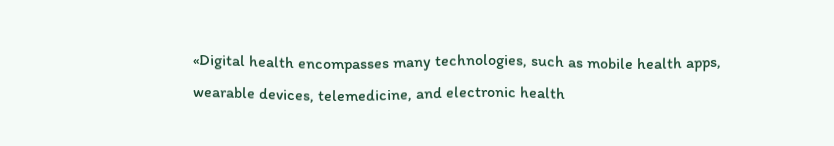«Digital health encompasses many technologies, such as mobile health apps, wearable devices, telemedicine, and electronic health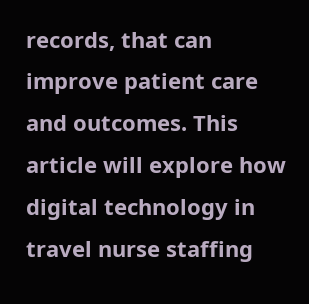records, that can improve patient care and outcomes. This article will explore how digital technology in travel nurse staffing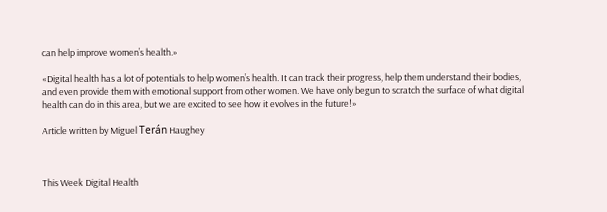can help improve women’s health.»

«Digital health has a lot of potentials to help women’s health. It can track their progress, help them understand their bodies, and even provide them with emotional support from other women. We have only begun to scratch the surface of what digital health can do in this area, but we are excited to see how it evolves in the future!»

Article written by Miguel Terán Haughey



This Week Digital Health